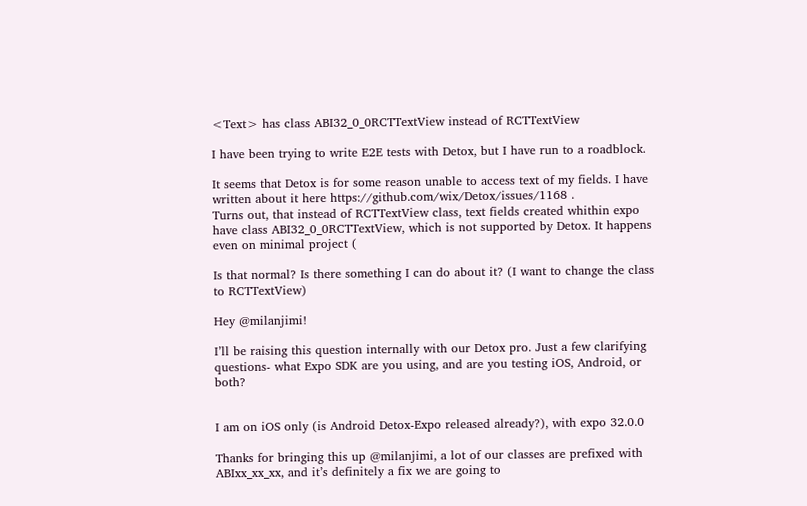<Text> has class ABI32_0_0RCTTextView instead of RCTTextView

I have been trying to write E2E tests with Detox, but I have run to a roadblock.

It seems that Detox is for some reason unable to access text of my fields. I have written about it here https://github.com/wix/Detox/issues/1168 .
Turns out, that instead of RCTTextView class, text fields created whithin expo have class ABI32_0_0RCTTextView, which is not supported by Detox. It happens even on minimal project (

Is that normal? Is there something I can do about it? (I want to change the class to RCTTextView)

Hey @milanjimi!

I’ll be raising this question internally with our Detox pro. Just a few clarifying questions- what Expo SDK are you using, and are you testing iOS, Android, or both?


I am on iOS only (is Android Detox-Expo released already?), with expo 32.0.0

Thanks for bringing this up @milanjimi, a lot of our classes are prefixed with ABIxx_xx_xx, and it’s definitely a fix we are going to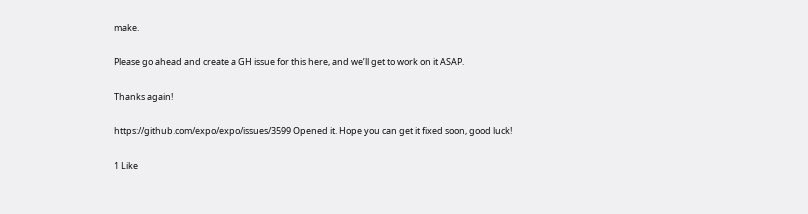make.

Please go ahead and create a GH issue for this here, and we’ll get to work on it ASAP.

Thanks again!

https://github.com/expo/expo/issues/3599 Opened it. Hope you can get it fixed soon, good luck!

1 Like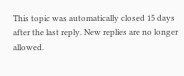This topic was automatically closed 15 days after the last reply. New replies are no longer allowed.